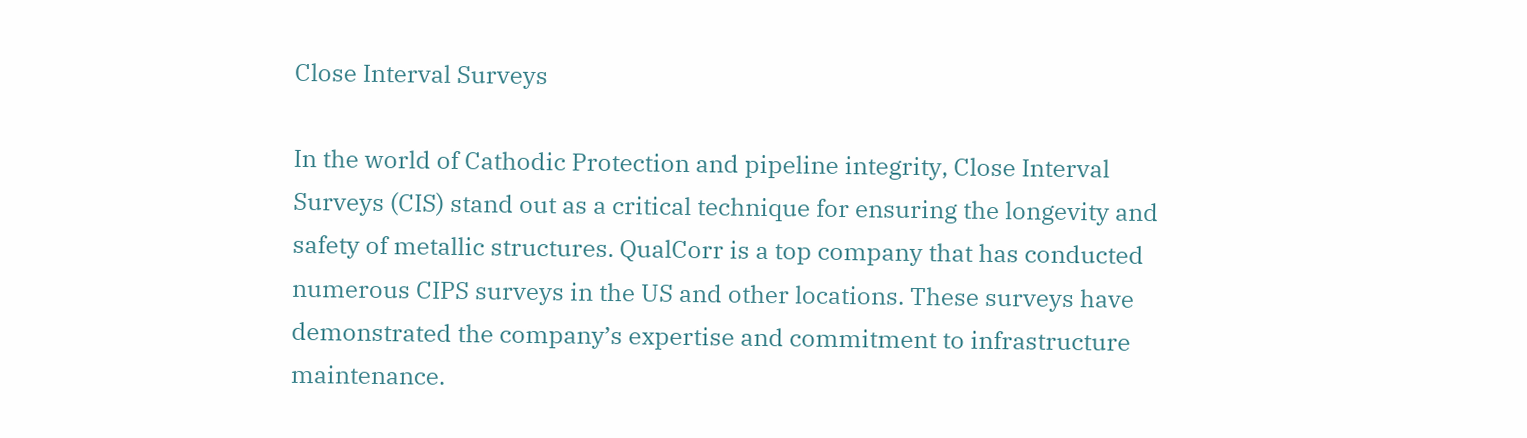Close Interval Surveys

In the world of Cathodic Protection and pipeline integrity, Close Interval Surveys (CIS) stand out as a critical technique for ensuring the longevity and safety of metallic structures. QualCorr is a top company that has conducted numerous CIPS surveys in the US and other locations. These surveys have demonstrated the company’s expertise and commitment to infrastructure maintenance.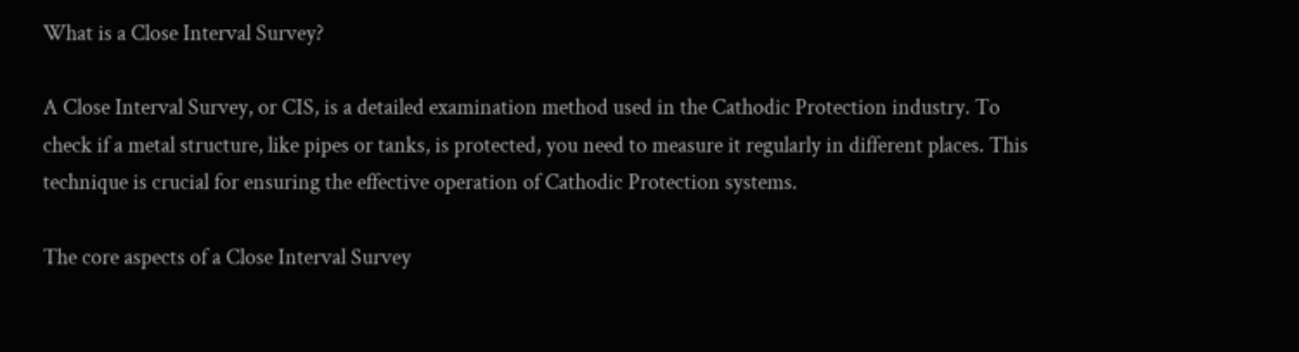What is a Close Interval Survey?

A Close Interval Survey, or CIS, is a detailed examination method used in the Cathodic Protection industry. To check if a metal structure, like pipes or tanks, is protected, you need to measure it regularly in different places. This technique is crucial for ensuring the effective operation of Cathodic Protection systems.

The core aspects of a Close Interval Survey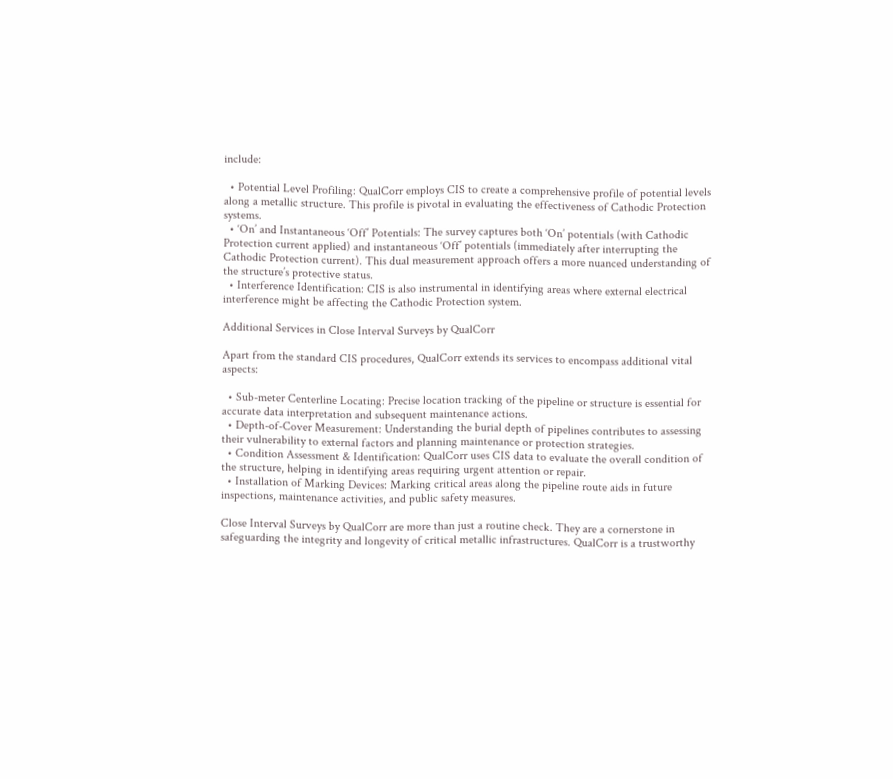include:

  • Potential Level Profiling: QualCorr employs CIS to create a comprehensive profile of potential levels along a metallic structure. This profile is pivotal in evaluating the effectiveness of Cathodic Protection systems.
  • ‘On’ and Instantaneous ‘Off’ Potentials: The survey captures both ‘On’ potentials (with Cathodic Protection current applied) and instantaneous ‘Off’ potentials (immediately after interrupting the Cathodic Protection current). This dual measurement approach offers a more nuanced understanding of the structure’s protective status.
  • Interference Identification: CIS is also instrumental in identifying areas where external electrical interference might be affecting the Cathodic Protection system.

Additional Services in Close Interval Surveys by QualCorr

Apart from the standard CIS procedures, QualCorr extends its services to encompass additional vital aspects:

  • Sub-meter Centerline Locating: Precise location tracking of the pipeline or structure is essential for accurate data interpretation and subsequent maintenance actions.
  • Depth-of-Cover Measurement: Understanding the burial depth of pipelines contributes to assessing their vulnerability to external factors and planning maintenance or protection strategies.
  • Condition Assessment & Identification: QualCorr uses CIS data to evaluate the overall condition of the structure, helping in identifying areas requiring urgent attention or repair.
  • Installation of Marking Devices: Marking critical areas along the pipeline route aids in future inspections, maintenance activities, and public safety measures.

Close Interval Surveys by QualCorr are more than just a routine check. They are a cornerstone in safeguarding the integrity and longevity of critical metallic infrastructures. QualCorr is a trustworthy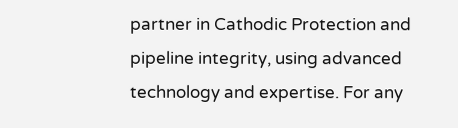partner in Cathodic Protection and pipeline integrity, using advanced technology and expertise. For any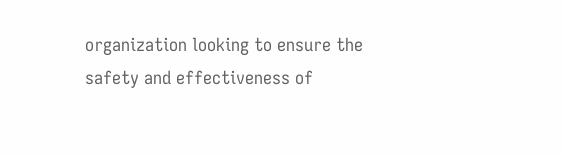organization looking to ensure the safety and effectiveness of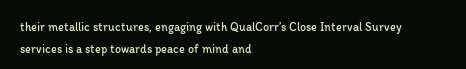their metallic structures, engaging with QualCorr’s Close Interval Survey services is a step towards peace of mind and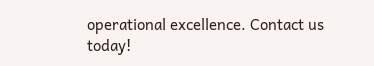operational excellence. Contact us today!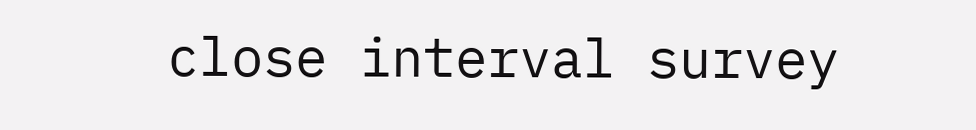close interval survey